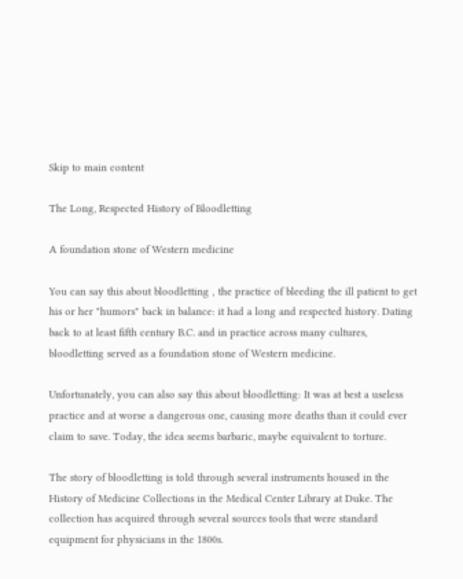Skip to main content

The Long, Respected History of Bloodletting

A foundation stone of Western medicine

You can say this about bloodletting ‚ the practice of bleeding the ill patient to get his or her "humors" back in balance: it had a long and respected history. Dating back to at least fifth century B.C. and in practice across many cultures, bloodletting served as a foundation stone of Western medicine.

Unfortunately, you can also say this about bloodletting: It was at best a useless practice and at worse a dangerous one, causing more deaths than it could ever claim to save. Today, the idea seems barbaric, maybe equivalent to torture.

The story of bloodletting is told through several instruments housed in the History of Medicine Collections in the Medical Center Library at Duke. The collection has acquired through several sources tools that were standard equipment for physicians in the 1800s.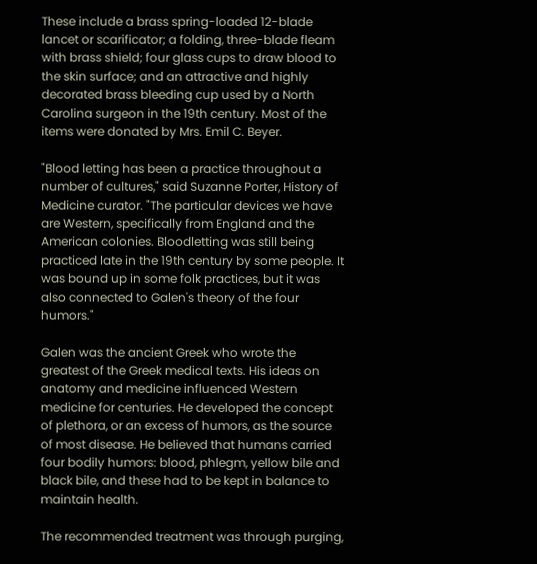These include a brass spring-loaded 12-blade lancet or scarificator; a folding, three-blade fleam with brass shield; four glass cups to draw blood to the skin surface; and an attractive and highly decorated brass bleeding cup used by a North Carolina surgeon in the 19th century. Most of the items were donated by Mrs. Emil C. Beyer.

"Blood letting has been a practice throughout a number of cultures," said Suzanne Porter, History of Medicine curator. "The particular devices we have are Western, specifically from England and the American colonies. Bloodletting was still being practiced late in the 19th century by some people. It was bound up in some folk practices, but it was also connected to Galen's theory of the four humors."

Galen was the ancient Greek who wrote the greatest of the Greek medical texts. His ideas on anatomy and medicine influenced Western medicine for centuries. He developed the concept of plethora, or an excess of humors, as the source of most disease. He believed that humans carried four bodily humors: blood, phlegm, yellow bile and black bile, and these had to be kept in balance to maintain health.

The recommended treatment was through purging,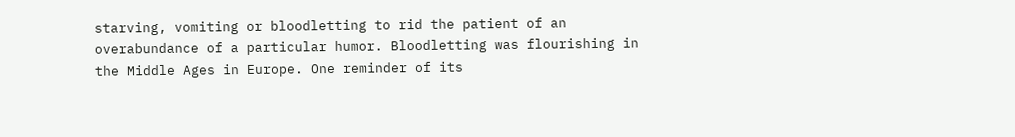starving, vomiting or bloodletting to rid the patient of an overabundance of a particular humor. Bloodletting was flourishing in the Middle Ages in Europe. One reminder of its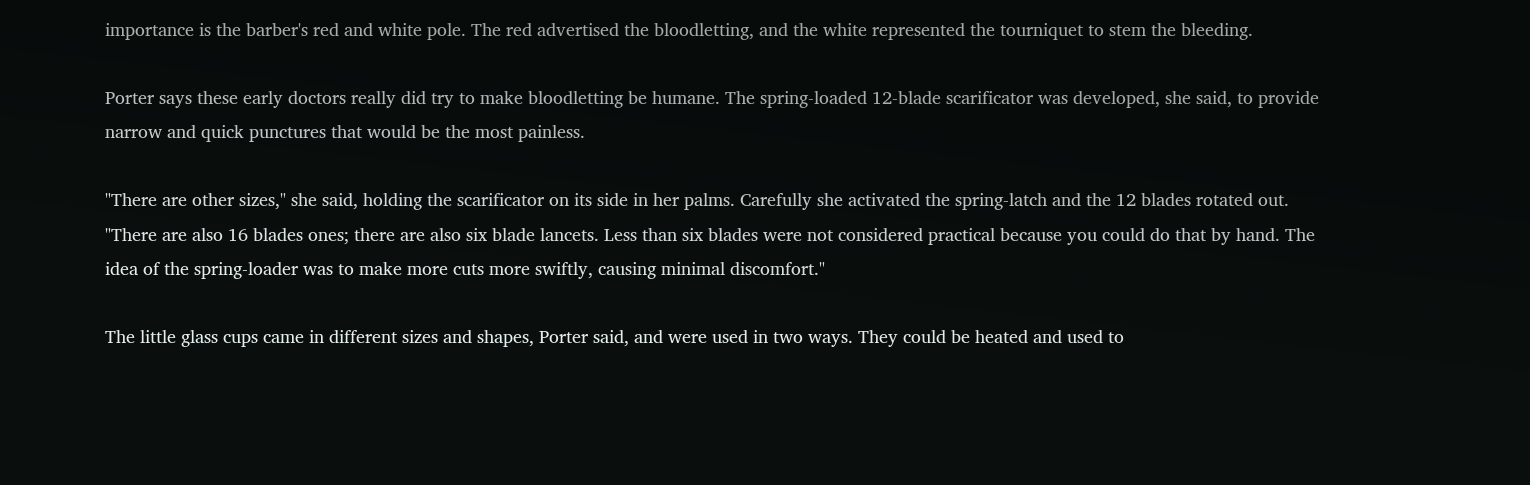importance is the barber's red and white pole. The red advertised the bloodletting, and the white represented the tourniquet to stem the bleeding.

Porter says these early doctors really did try to make bloodletting be humane. The spring-loaded 12-blade scarificator was developed, she said, to provide narrow and quick punctures that would be the most painless.

"There are other sizes," she said, holding the scarificator on its side in her palms. Carefully she activated the spring-latch and the 12 blades rotated out. "There are also 16 blades ones; there are also six blade lancets. Less than six blades were not considered practical because you could do that by hand. The idea of the spring-loader was to make more cuts more swiftly, causing minimal discomfort."

The little glass cups came in different sizes and shapes, Porter said, and were used in two ways. They could be heated and used to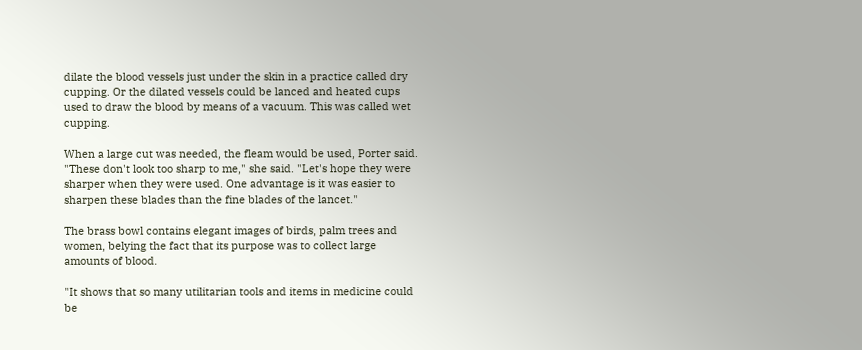dilate the blood vessels just under the skin in a practice called dry cupping. Or the dilated vessels could be lanced and heated cups used to draw the blood by means of a vacuum. This was called wet cupping.

When a large cut was needed, the fleam would be used, Porter said. "These don't look too sharp to me," she said. "Let's hope they were sharper when they were used. One advantage is it was easier to sharpen these blades than the fine blades of the lancet."

The brass bowl contains elegant images of birds, palm trees and women, belying the fact that its purpose was to collect large amounts of blood.

"It shows that so many utilitarian tools and items in medicine could be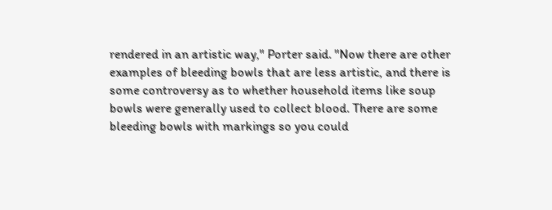rendered in an artistic way," Porter said. "Now there are other examples of bleeding bowls that are less artistic, and there is some controversy as to whether household items like soup bowls were generally used to collect blood. There are some bleeding bowls with markings so you could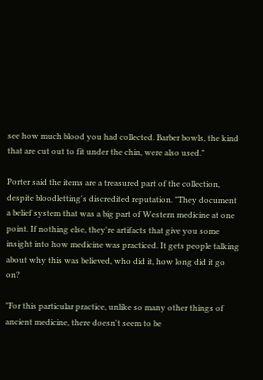see how much blood you had collected. Barber bowls, the kind that are cut out to fit under the chin, were also used."

Porter said the items are a treasured part of the collection, despite bloodletting's discredited reputation. "They document a belief system that was a big part of Western medicine at one point. If nothing else, they're artifacts that give you some insight into how medicine was practiced. It gets people talking about why this was believed, who did it, how long did it go on?

"For this particular practice, unlike so many other things of ancient medicine, there doesn't seem to be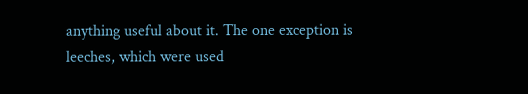anything useful about it. The one exception is leeches, which were used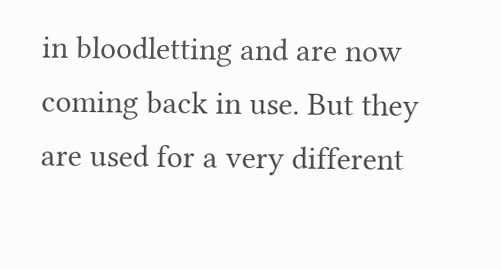in bloodletting and are now coming back in use. But they are used for a very different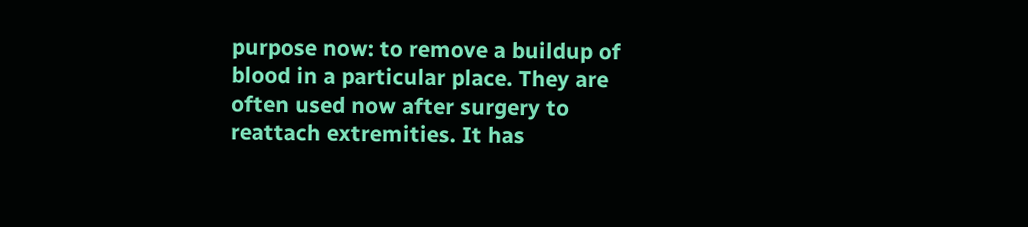purpose now: to remove a buildup of blood in a particular place. They are often used now after surgery to reattach extremities. It has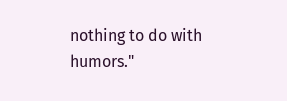nothing to do with humors."